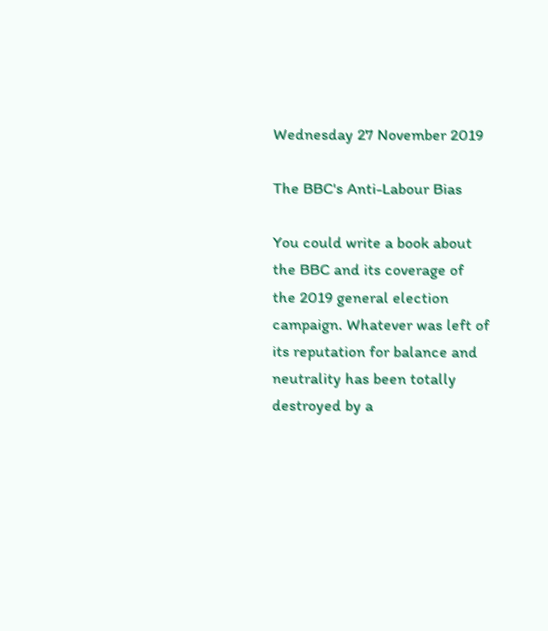Wednesday 27 November 2019

The BBC's Anti-Labour Bias

You could write a book about the BBC and its coverage of the 2019 general election campaign. Whatever was left of its reputation for balance and neutrality has been totally destroyed by a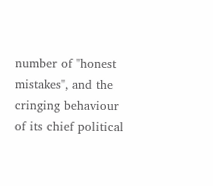number of "honest mistakes", and the cringing behaviour of its chief political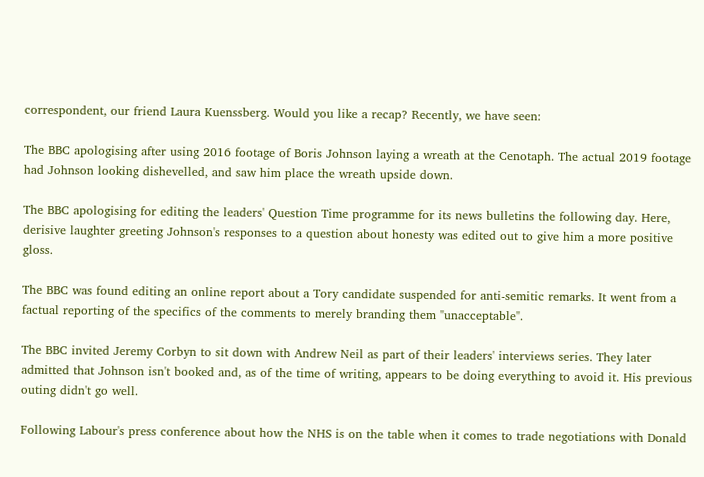correspondent, our friend Laura Kuenssberg. Would you like a recap? Recently, we have seen:

The BBC apologising after using 2016 footage of Boris Johnson laying a wreath at the Cenotaph. The actual 2019 footage had Johnson looking dishevelled, and saw him place the wreath upside down.

The BBC apologising for editing the leaders' Question Time programme for its news bulletins the following day. Here, derisive laughter greeting Johnson's responses to a question about honesty was edited out to give him a more positive gloss.

The BBC was found editing an online report about a Tory candidate suspended for anti-semitic remarks. It went from a factual reporting of the specifics of the comments to merely branding them "unacceptable".

The BBC invited Jeremy Corbyn to sit down with Andrew Neil as part of their leaders' interviews series. They later admitted that Johnson isn't booked and, as of the time of writing, appears to be doing everything to avoid it. His previous outing didn't go well.

Following Labour's press conference about how the NHS is on the table when it comes to trade negotiations with Donald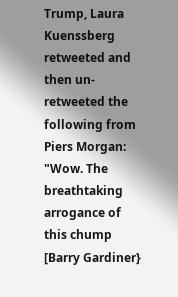Trump, Laura Kuenssberg retweeted and then un-retweeted the following from Piers Morgan: "Wow. The breathtaking arrogance of this chump [Barry Gardiner}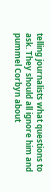telling journalists what questions to ask. They should all ignore him and pummel Corbyn about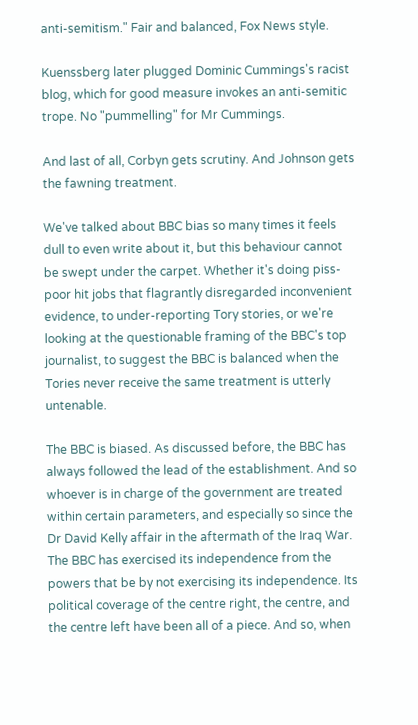anti-semitism." Fair and balanced, Fox News style.

Kuenssberg later plugged Dominic Cummings's racist blog, which for good measure invokes an anti-semitic trope. No "pummelling" for Mr Cummings.

And last of all, Corbyn gets scrutiny. And Johnson gets the fawning treatment.

We've talked about BBC bias so many times it feels dull to even write about it, but this behaviour cannot be swept under the carpet. Whether it's doing piss-poor hit jobs that flagrantly disregarded inconvenient evidence, to under-reporting Tory stories, or we're looking at the questionable framing of the BBC's top journalist, to suggest the BBC is balanced when the Tories never receive the same treatment is utterly untenable.

The BBC is biased. As discussed before, the BBC has always followed the lead of the establishment. And so whoever is in charge of the government are treated within certain parameters, and especially so since the Dr David Kelly affair in the aftermath of the Iraq War. The BBC has exercised its independence from the powers that be by not exercising its independence. Its political coverage of the centre right, the centre, and the centre left have been all of a piece. And so, when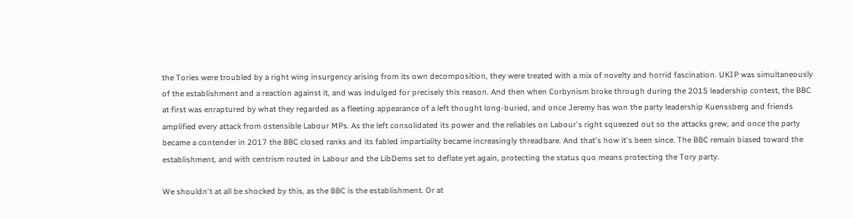the Tories were troubled by a right wing insurgency arising from its own decomposition, they were treated with a mix of novelty and horrid fascination. UKIP was simultaneously of the establishment and a reaction against it, and was indulged for precisely this reason. And then when Corbynism broke through during the 2015 leadership contest, the BBC at first was enraptured by what they regarded as a fleeting appearance of a left thought long-buried, and once Jeremy has won the party leadership Kuenssberg and friends amplified every attack from ostensible Labour MPs. As the left consolidated its power and the reliables on Labour's right squeezed out so the attacks grew, and once the party became a contender in 2017 the BBC closed ranks and its fabled impartiality became increasingly threadbare. And that's how it's been since. The BBC remain biased toward the establishment, and with centrism routed in Labour and the LibDems set to deflate yet again, protecting the status quo means protecting the Tory party.

We shouldn't at all be shocked by this, as the BBC is the establishment. Or at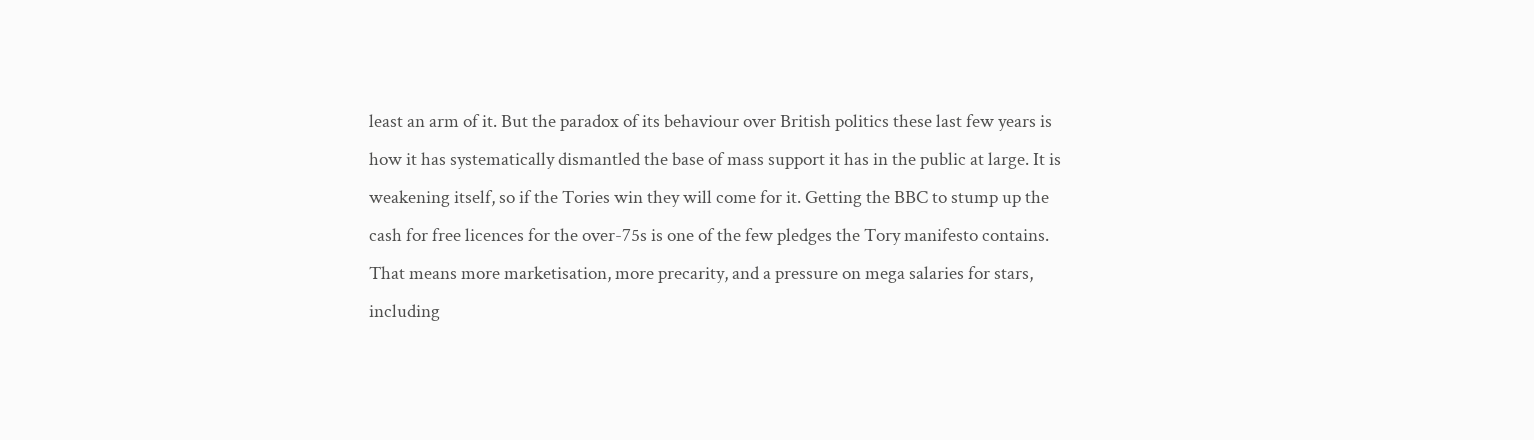least an arm of it. But the paradox of its behaviour over British politics these last few years is how it has systematically dismantled the base of mass support it has in the public at large. It is weakening itself, so if the Tories win they will come for it. Getting the BBC to stump up the cash for free licences for the over-75s is one of the few pledges the Tory manifesto contains. That means more marketisation, more precarity, and a pressure on mega salaries for stars, including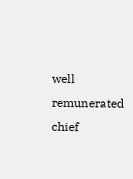well remunerated chief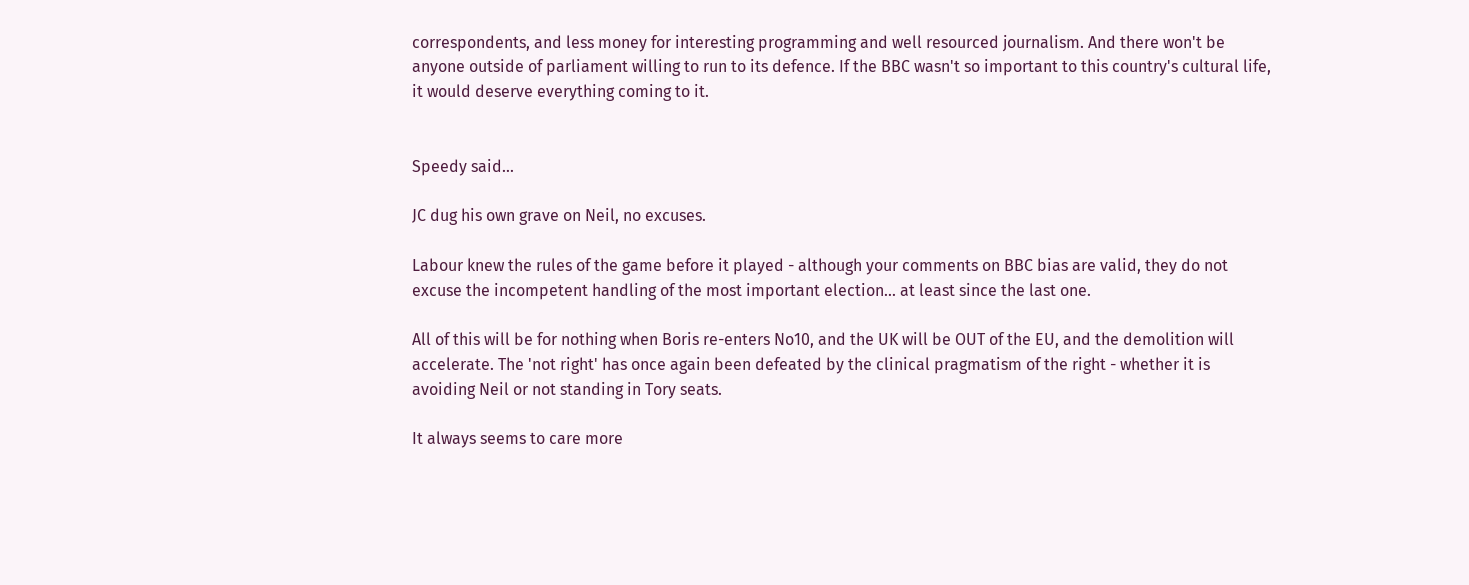correspondents, and less money for interesting programming and well resourced journalism. And there won't be anyone outside of parliament willing to run to its defence. If the BBC wasn't so important to this country's cultural life, it would deserve everything coming to it.


Speedy said...

JC dug his own grave on Neil, no excuses.

Labour knew the rules of the game before it played - although your comments on BBC bias are valid, they do not excuse the incompetent handling of the most important election... at least since the last one.

All of this will be for nothing when Boris re-enters No10, and the UK will be OUT of the EU, and the demolition will accelerate. The 'not right' has once again been defeated by the clinical pragmatism of the right - whether it is avoiding Neil or not standing in Tory seats.

It always seems to care more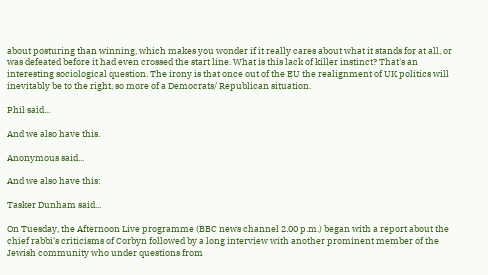about posturing than winning, which makes you wonder if it really cares about what it stands for at all, or was defeated before it had even crossed the start line. What is this lack of killer instinct? That's an interesting sociological question. The irony is that once out of the EU the realignment of UK politics will inevitably be to the right, so more of a Democrats/ Republican situation.

Phil said...

And we also have this.

Anonymous said...

And we also have this:

Tasker Dunham said...

On Tuesday, the Afternoon Live programme (BBC news channel 2.00 p.m.) began with a report about the chief rabbi's criticisms of Corbyn followed by a long interview with another prominent member of the Jewish community who under questions from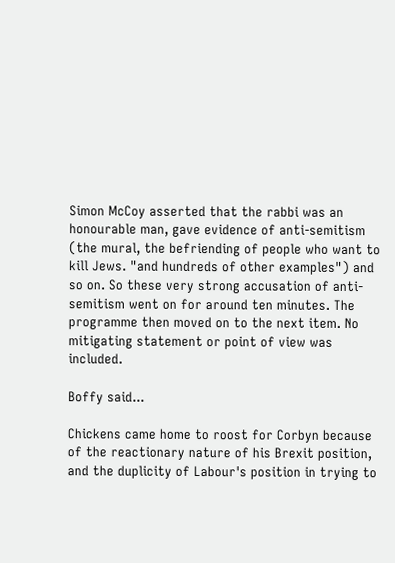Simon McCoy asserted that the rabbi was an honourable man, gave evidence of anti-semitism (the mural, the befriending of people who want to kill Jews. "and hundreds of other examples") and so on. So these very strong accusation of anti-semitism went on for around ten minutes. The programme then moved on to the next item. No mitigating statement or point of view was included.

Boffy said...

Chickens came home to roost for Corbyn because of the reactionary nature of his Brexit position, and the duplicity of Labour's position in trying to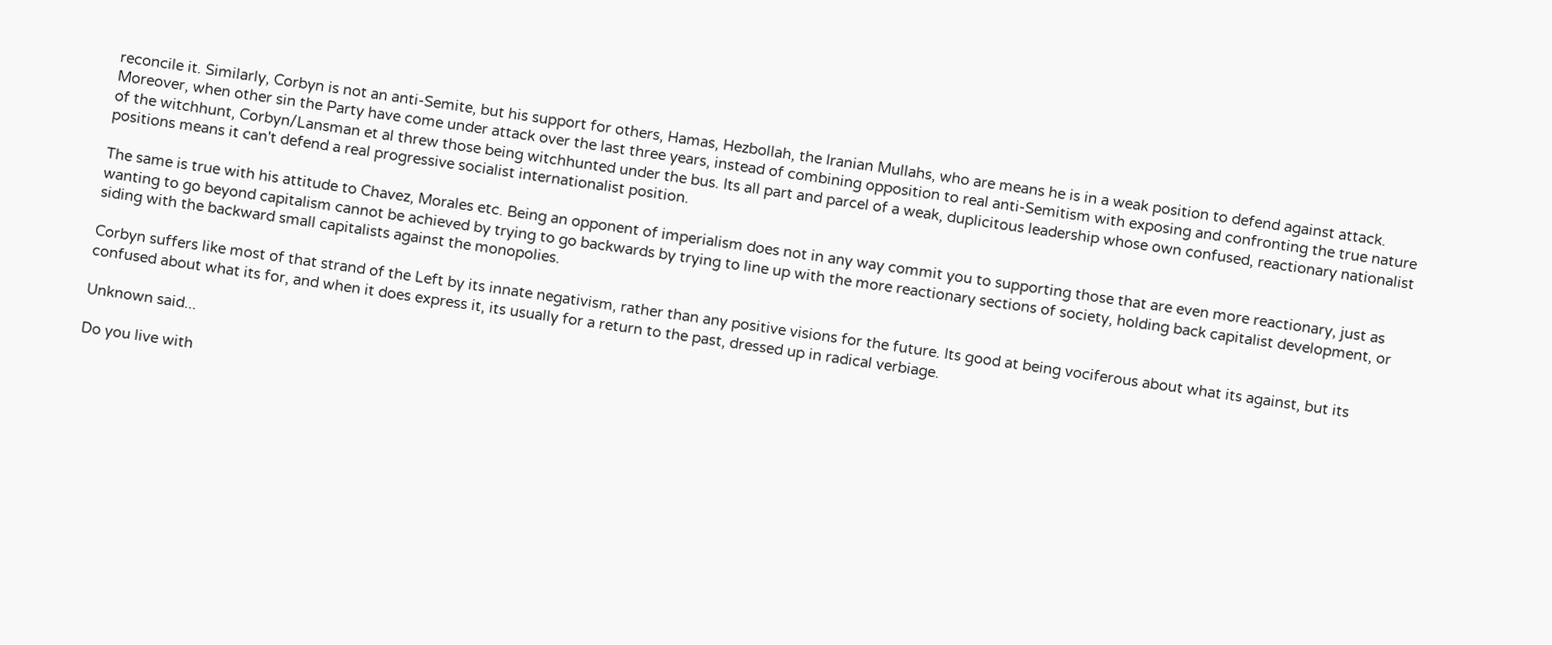reconcile it. Similarly, Corbyn is not an anti-Semite, but his support for others, Hamas, Hezbollah, the Iranian Mullahs, who are means he is in a weak position to defend against attack. Moreover, when other sin the Party have come under attack over the last three years, instead of combining opposition to real anti-Semitism with exposing and confronting the true nature of the witchhunt, Corbyn/Lansman et al threw those being witchhunted under the bus. Its all part and parcel of a weak, duplicitous leadership whose own confused, reactionary nationalist positions means it can't defend a real progressive socialist internationalist position.

The same is true with his attitude to Chavez, Morales etc. Being an opponent of imperialism does not in any way commit you to supporting those that are even more reactionary, just as wanting to go beyond capitalism cannot be achieved by trying to go backwards by trying to line up with the more reactionary sections of society, holding back capitalist development, or siding with the backward small capitalists against the monopolies.

Corbyn suffers like most of that strand of the Left by its innate negativism, rather than any positive visions for the future. Its good at being vociferous about what its against, but its confused about what its for, and when it does express it, its usually for a return to the past, dressed up in radical verbiage.

Unknown said...

Do you live with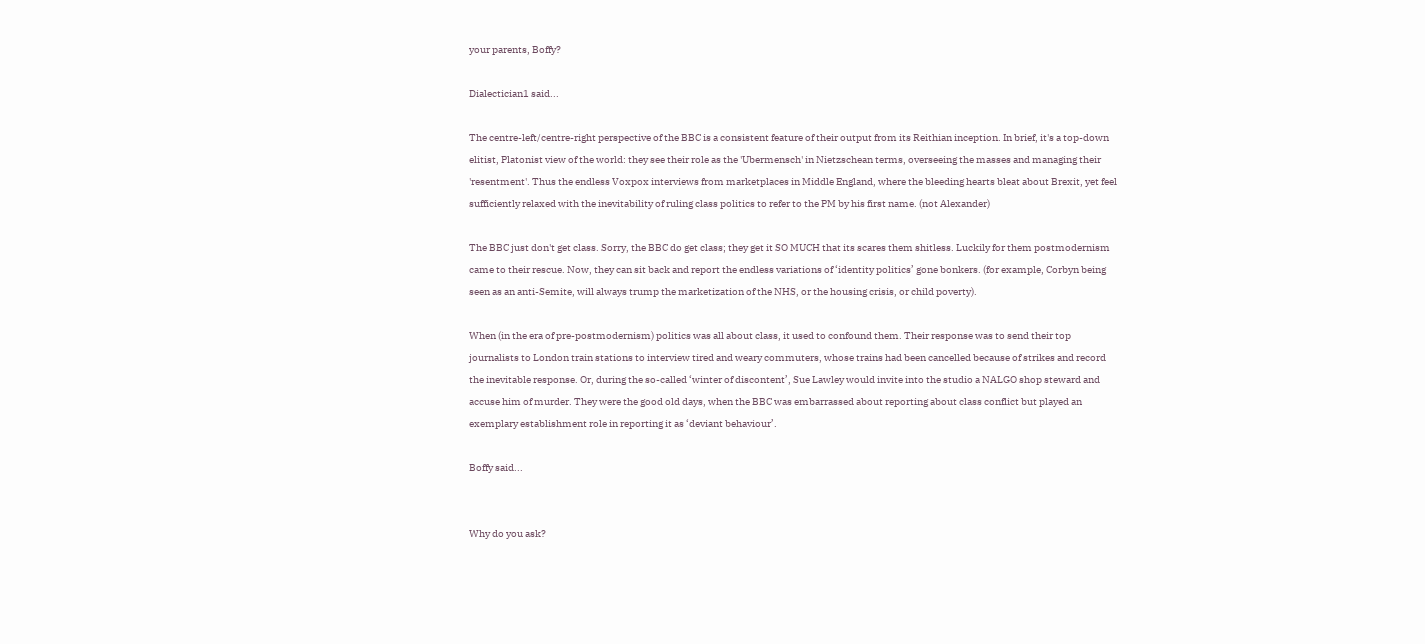your parents, Boffy?

Dialectician1 said...

The centre-left/centre-right perspective of the BBC is a consistent feature of their output from its Reithian inception. In brief, it's a top-down elitist, Platonist view of the world: they see their role as the 'Ubermensch' in Nietzschean terms, overseeing the masses and managing their 'resentment'. Thus the endless Voxpox interviews from marketplaces in Middle England, where the bleeding hearts bleat about Brexit, yet feel sufficiently relaxed with the inevitability of ruling class politics to refer to the PM by his first name. (not Alexander)

The BBC just don't get class. Sorry, the BBC do get class; they get it SO MUCH that its scares them shitless. Luckily for them postmodernism came to their rescue. Now, they can sit back and report the endless variations of ‘identity politics’ gone bonkers. (for example, Corbyn being seen as an anti-Semite, will always trump the marketization of the NHS, or the housing crisis, or child poverty).

When (in the era of pre-postmodernism) politics was all about class, it used to confound them. Their response was to send their top journalists to London train stations to interview tired and weary commuters, whose trains had been cancelled because of strikes and record the inevitable response. Or, during the so-called ‘winter of discontent’, Sue Lawley would invite into the studio a NALGO shop steward and accuse him of murder. They were the good old days, when the BBC was embarrassed about reporting about class conflict but played an exemplary establishment role in reporting it as ‘deviant behaviour’.

Boffy said...


Why do you ask?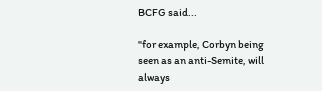BCFG said...

"for example, Corbyn being seen as an anti-Semite, will always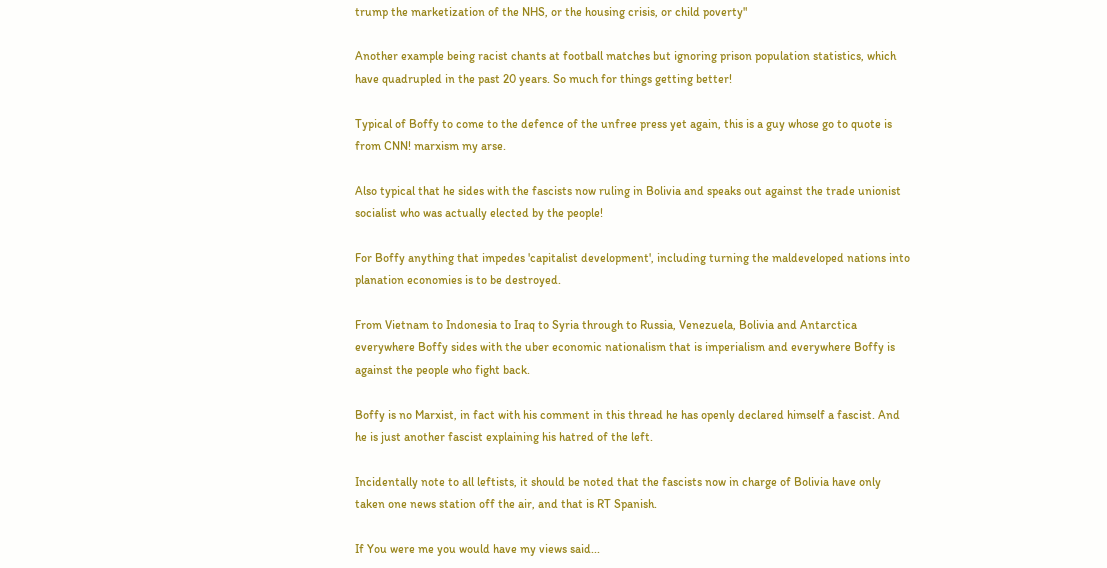trump the marketization of the NHS, or the housing crisis, or child poverty"

Another example being racist chants at football matches but ignoring prison population statistics, which have quadrupled in the past 20 years. So much for things getting better!

Typical of Boffy to come to the defence of the unfree press yet again, this is a guy whose go to quote is from CNN! marxism my arse.

Also typical that he sides with the fascists now ruling in Bolivia and speaks out against the trade unionist socialist who was actually elected by the people!

For Boffy anything that impedes 'capitalist development', including turning the maldeveloped nations into planation economies is to be destroyed.

From Vietnam to Indonesia to Iraq to Syria through to Russia, Venezuela, Bolivia and Antarctica everywhere Boffy sides with the uber economic nationalism that is imperialism and everywhere Boffy is against the people who fight back.

Boffy is no Marxist, in fact with his comment in this thread he has openly declared himself a fascist. And he is just another fascist explaining his hatred of the left.

Incidentally note to all leftists, it should be noted that the fascists now in charge of Bolivia have only taken one news station off the air, and that is RT Spanish.

If You were me you would have my views said...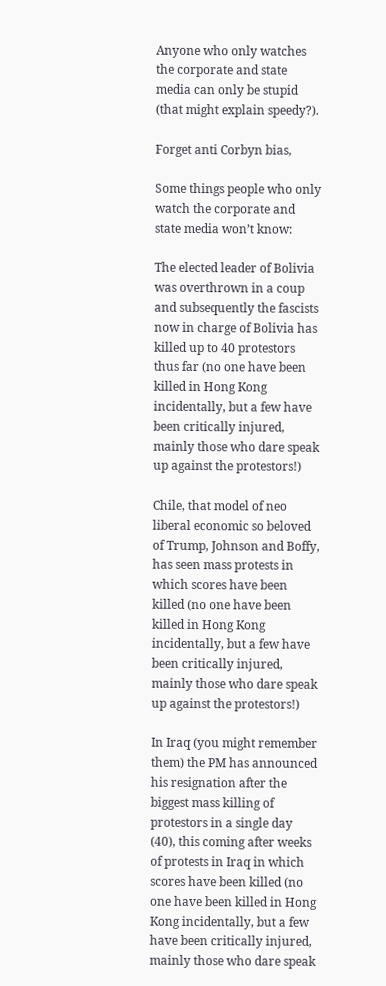Anyone who only watches the corporate and state media can only be stupid (that might explain speedy?).

Forget anti Corbyn bias,

Some things people who only watch the corporate and state media won’t know:

The elected leader of Bolivia was overthrown in a coup and subsequently the fascists now in charge of Bolivia has killed up to 40 protestors thus far (no one have been killed in Hong Kong incidentally, but a few have been critically injured, mainly those who dare speak up against the protestors!)

Chile, that model of neo liberal economic so beloved of Trump, Johnson and Boffy, has seen mass protests in which scores have been killed (no one have been killed in Hong Kong incidentally, but a few have been critically injured, mainly those who dare speak up against the protestors!)

In Iraq (you might remember them) the PM has announced his resignation after the biggest mass killing of protestors in a single day (40), this coming after weeks of protests in Iraq in which scores have been killed (no one have been killed in Hong Kong incidentally, but a few have been critically injured, mainly those who dare speak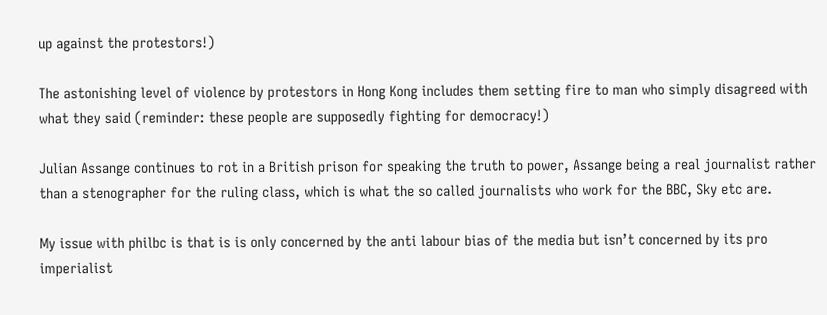up against the protestors!)

The astonishing level of violence by protestors in Hong Kong includes them setting fire to man who simply disagreed with what they said (reminder: these people are supposedly fighting for democracy!)

Julian Assange continues to rot in a British prison for speaking the truth to power, Assange being a real journalist rather than a stenographer for the ruling class, which is what the so called journalists who work for the BBC, Sky etc are.

My issue with philbc is that is is only concerned by the anti labour bias of the media but isn’t concerned by its pro imperialist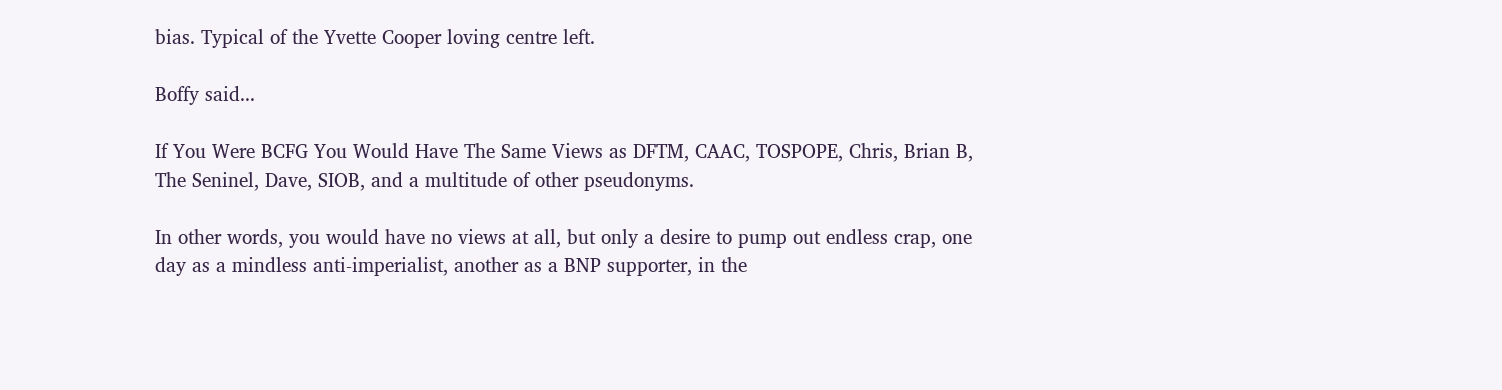bias. Typical of the Yvette Cooper loving centre left.

Boffy said...

If You Were BCFG You Would Have The Same Views as DFTM, CAAC, TOSPOPE, Chris, Brian B, The Seninel, Dave, SIOB, and a multitude of other pseudonyms.

In other words, you would have no views at all, but only a desire to pump out endless crap, one day as a mindless anti-imperialist, another as a BNP supporter, in the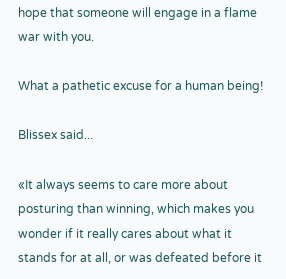hope that someone will engage in a flame war with you.

What a pathetic excuse for a human being!

Blissex said...

«It always seems to care more about posturing than winning, which makes you wonder if it really cares about what it stands for at all, or was defeated before it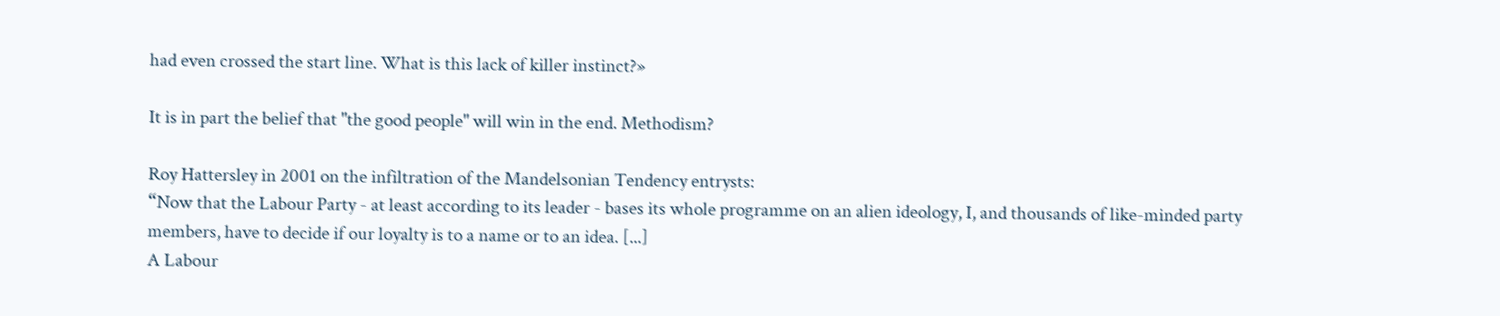had even crossed the start line. What is this lack of killer instinct?»

It is in part the belief that "the good people" will win in the end. Methodism?

Roy Hattersley in 2001 on the infiltration of the Mandelsonian Tendency entrysts:
“Now that the Labour Party - at least according to its leader - bases its whole programme on an alien ideology, I, and thousands of like-minded party members, have to decide if our loyalty is to a name or to an idea. [...]
A Labour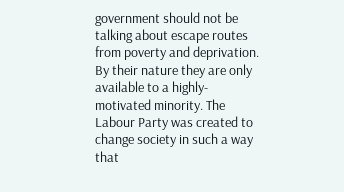government should not be talking about escape routes from poverty and deprivation. By their nature they are only available to a highly-motivated minority. The Labour Party was created to change society in such a way that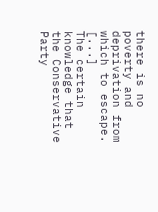there is no poverty and deprivation from which to escape. [...]
The certain knowledge that the Conservative Party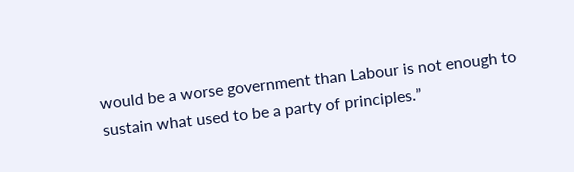would be a worse government than Labour is not enough to sustain what used to be a party of principles.”